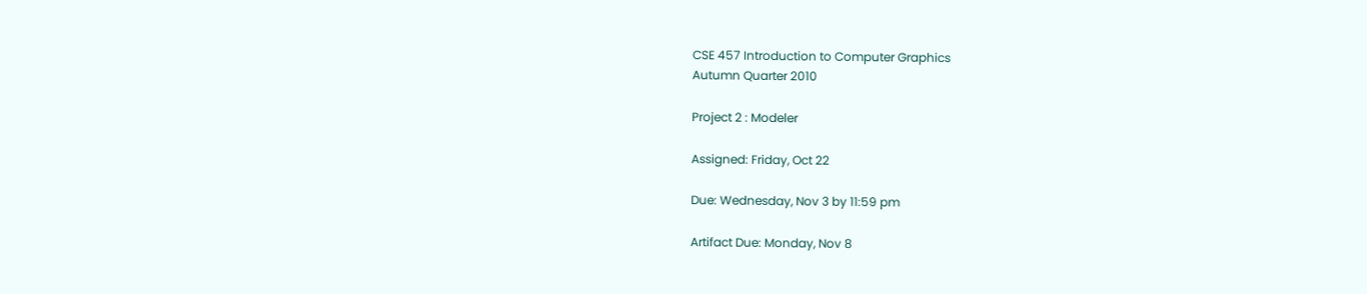CSE 457 Introduction to Computer Graphics
Autumn Quarter 2010

Project 2 : Modeler

Assigned: Friday, Oct 22

Due: Wednesday, Nov 3 by 11:59 pm

Artifact Due: Monday, Nov 8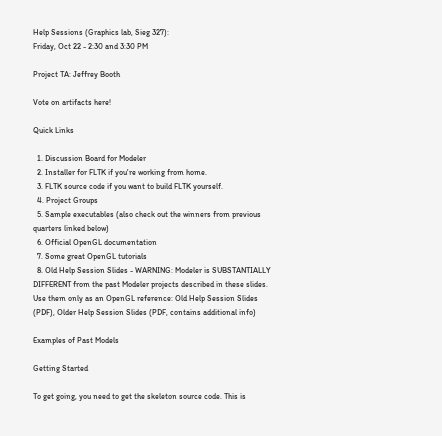Help Sessions (Graphics lab, Sieg 327):
Friday, Oct 22 - 2:30 and 3:30 PM

Project TA: Jeffrey Booth

Vote on artifacts here!

Quick Links

  1. Discussion Board for Modeler
  2. Installer for FLTK if you're working from home.
  3. FLTK source code if you want to build FLTK yourself.
  4. Project Groups
  5. Sample executables (also check out the winners from previous quarters linked below)
  6. Official OpenGL documentation
  7. Some great OpenGL tutorials
  8. Old Help Session Slides - WARNING: Modeler is SUBSTANTIALLY DIFFERENT from the past Modeler projects described in these slides. Use them only as an OpenGL reference: Old Help Session Slides (PDF), Older Help Session Slides (PDF, contains additional info)

Examples of Past Models

Getting Started

To get going, you need to get the skeleton source code. This is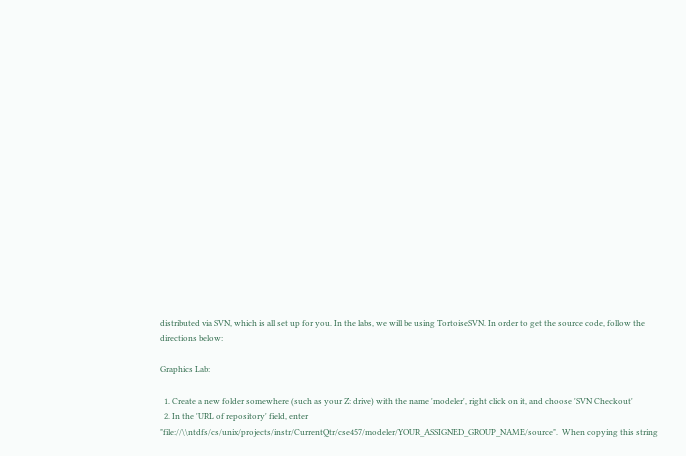distributed via SVN, which is all set up for you. In the labs, we will be using TortoiseSVN. In order to get the source code, follow the directions below:

Graphics Lab:

  1. Create a new folder somewhere (such as your Z: drive) with the name 'modeler', right click on it, and choose 'SVN Checkout'
  2. In the 'URL of repository' field, enter "file://\\ntdfs/cs/unix/projects/instr/CurrentQtr/cse457/modeler/YOUR_ASSIGNED_GROUP_NAME/source".  When copying this string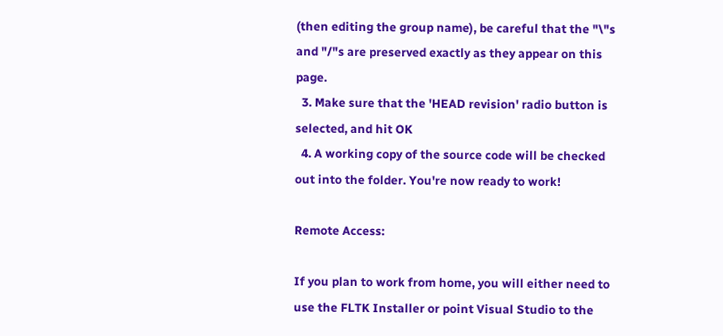(then editing the group name), be careful that the "\"s and "/"s are preserved exactly as they appear on this page.
  3. Make sure that the 'HEAD revision' radio button is selected, and hit OK
  4. A working copy of the source code will be checked out into the folder. You're now ready to work!

Remote Access:

If you plan to work from home, you will either need to use the FLTK Installer or point Visual Studio to the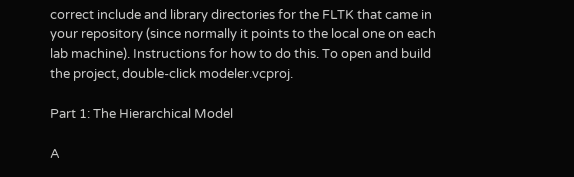correct include and library directories for the FLTK that came in your repository (since normally it points to the local one on each lab machine). Instructions for how to do this. To open and build the project, double-click modeler.vcproj.

Part 1: The Hierarchical Model

A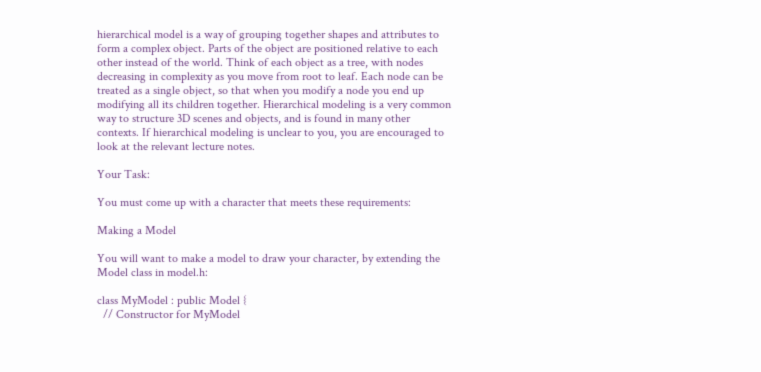hierarchical model is a way of grouping together shapes and attributes to form a complex object. Parts of the object are positioned relative to each other instead of the world. Think of each object as a tree, with nodes decreasing in complexity as you move from root to leaf. Each node can be treated as a single object, so that when you modify a node you end up modifying all its children together. Hierarchical modeling is a very common way to structure 3D scenes and objects, and is found in many other contexts. If hierarchical modeling is unclear to you, you are encouraged to look at the relevant lecture notes.

Your Task:

You must come up with a character that meets these requirements:

Making a Model

You will want to make a model to draw your character, by extending the Model class in model.h:

class MyModel : public Model {
  // Constructor for MyModel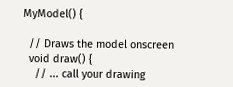MyModel() {

  // Draws the model onscreen
  void draw() {
    // ... call your drawing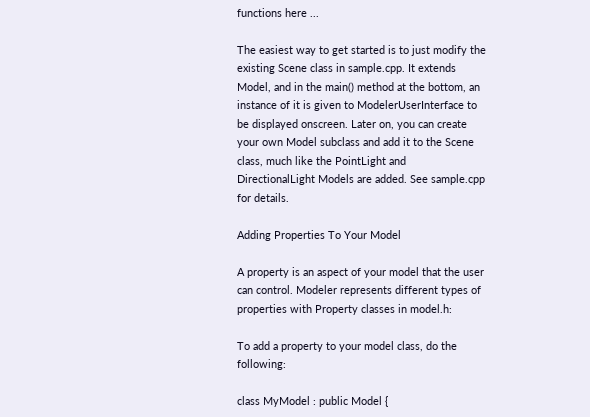functions here ...

The easiest way to get started is to just modify the existing Scene class in sample.cpp. It extends Model, and in the main() method at the bottom, an instance of it is given to ModelerUserInterface to be displayed onscreen. Later on, you can create your own Model subclass and add it to the Scene class, much like the PointLight and DirectionalLight Models are added. See sample.cpp for details.

Adding Properties To Your Model

A property is an aspect of your model that the user can control. Modeler represents different types of properties with Property classes in model.h:

To add a property to your model class, do the following:

class MyModel : public Model {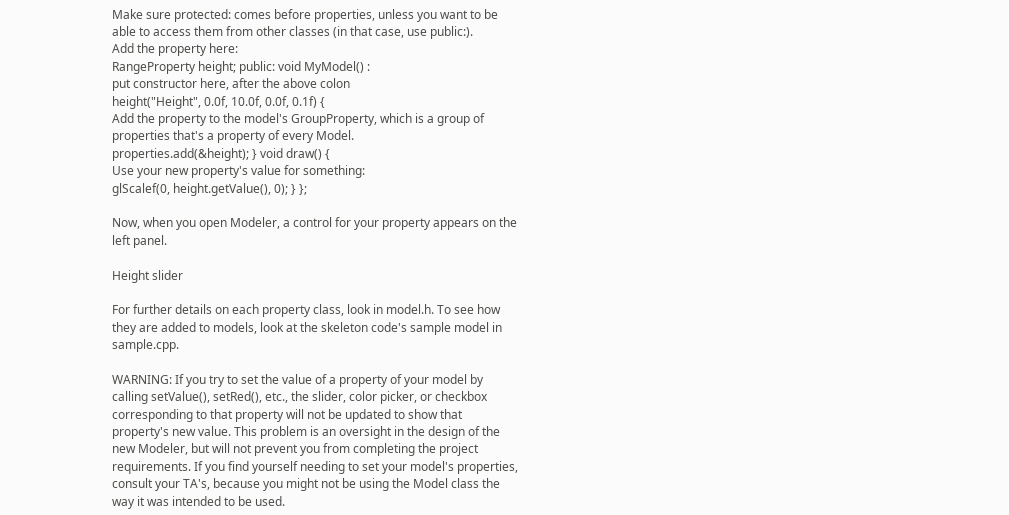Make sure protected: comes before properties, unless you want to be able to access them from other classes (in that case, use public:).
Add the property here:
RangeProperty height; public: void MyModel() :
put constructor here, after the above colon
height("Height", 0.0f, 10.0f, 0.0f, 0.1f) {
Add the property to the model's GroupProperty, which is a group of properties that's a property of every Model.
properties.add(&height); } void draw() {
Use your new property's value for something:
glScalef(0, height.getValue(), 0); } };

Now, when you open Modeler, a control for your property appears on the left panel.

Height slider

For further details on each property class, look in model.h. To see how they are added to models, look at the skeleton code's sample model in sample.cpp.

WARNING: If you try to set the value of a property of your model by calling setValue(), setRed(), etc., the slider, color picker, or checkbox corresponding to that property will not be updated to show that property's new value. This problem is an oversight in the design of the new Modeler, but will not prevent you from completing the project requirements. If you find yourself needing to set your model's properties, consult your TA's, because you might not be using the Model class the way it was intended to be used.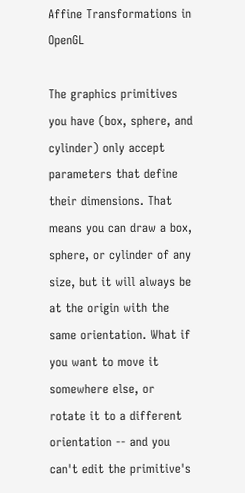Affine Transformations in OpenGL

The graphics primitives you have (box, sphere, and cylinder) only accept parameters that define their dimensions. That means you can draw a box, sphere, or cylinder of any size, but it will always be at the origin with the same orientation. What if you want to move it somewhere else, or rotate it to a different orientation -- and you can't edit the primitive's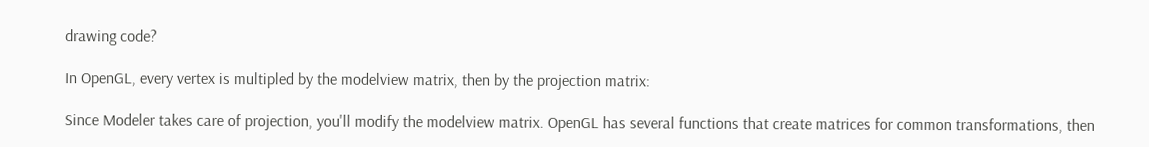drawing code?

In OpenGL, every vertex is multipled by the modelview matrix, then by the projection matrix:

Since Modeler takes care of projection, you'll modify the modelview matrix. OpenGL has several functions that create matrices for common transformations, then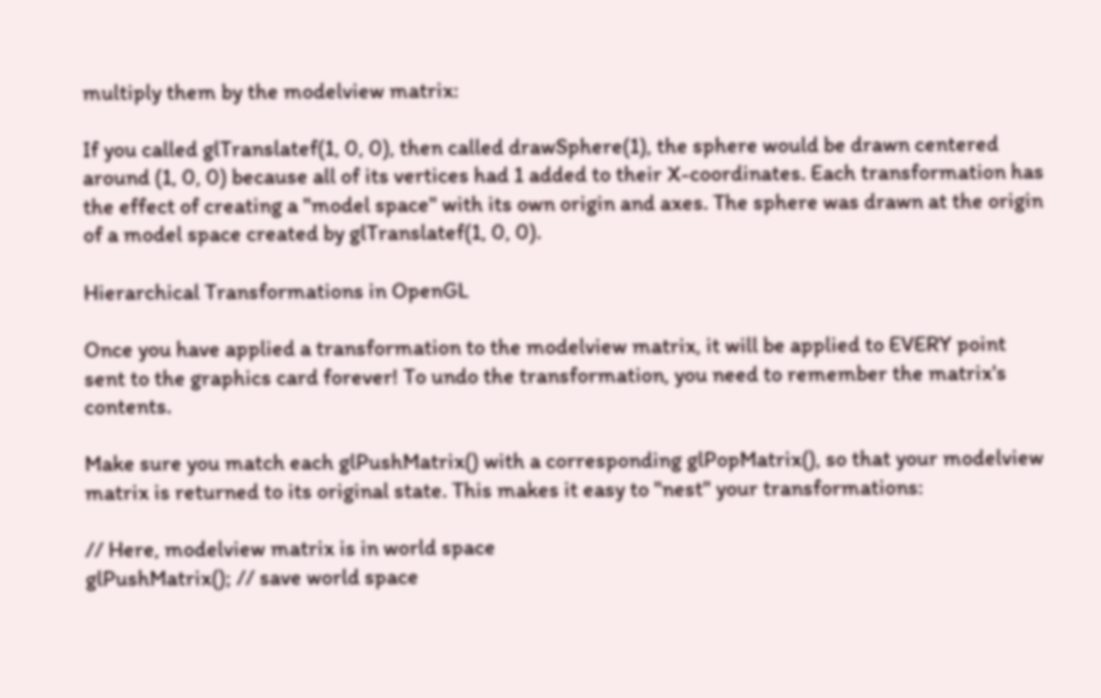multiply them by the modelview matrix:

If you called glTranslatef(1, 0, 0), then called drawSphere(1), the sphere would be drawn centered around (1, 0, 0) because all of its vertices had 1 added to their X-coordinates. Each transformation has the effect of creating a "model space" with its own origin and axes. The sphere was drawn at the origin of a model space created by glTranslatef(1, 0, 0).

Hierarchical Transformations in OpenGL

Once you have applied a transformation to the modelview matrix, it will be applied to EVERY point sent to the graphics card forever! To undo the transformation, you need to remember the matrix's contents.

Make sure you match each glPushMatrix() with a corresponding glPopMatrix(), so that your modelview matrix is returned to its original state. This makes it easy to "nest" your transformations:

// Here, modelview matrix is in world space
glPushMatrix(); // save world space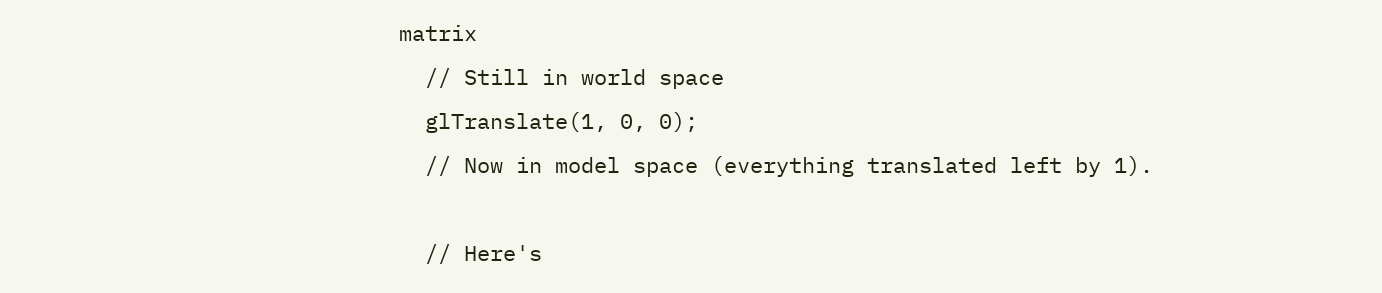matrix
  // Still in world space
  glTranslate(1, 0, 0);
  // Now in model space (everything translated left by 1).

  // Here's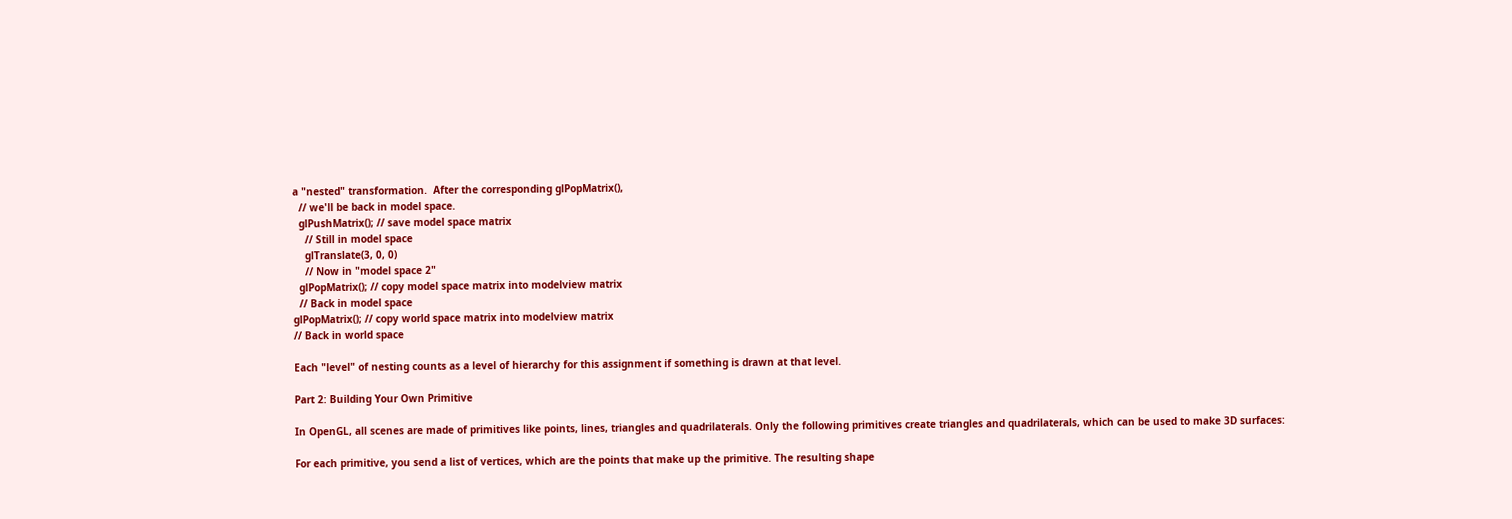a "nested" transformation.  After the corresponding glPopMatrix(),
  // we'll be back in model space.
  glPushMatrix(); // save model space matrix
    // Still in model space
    glTranslate(3, 0, 0)
    // Now in "model space 2"
  glPopMatrix(); // copy model space matrix into modelview matrix
  // Back in model space
glPopMatrix(); // copy world space matrix into modelview matrix
// Back in world space

Each "level" of nesting counts as a level of hierarchy for this assignment if something is drawn at that level.

Part 2: Building Your Own Primitive

In OpenGL, all scenes are made of primitives like points, lines, triangles and quadrilaterals. Only the following primitives create triangles and quadrilaterals, which can be used to make 3D surfaces:

For each primitive, you send a list of vertices, which are the points that make up the primitive. The resulting shape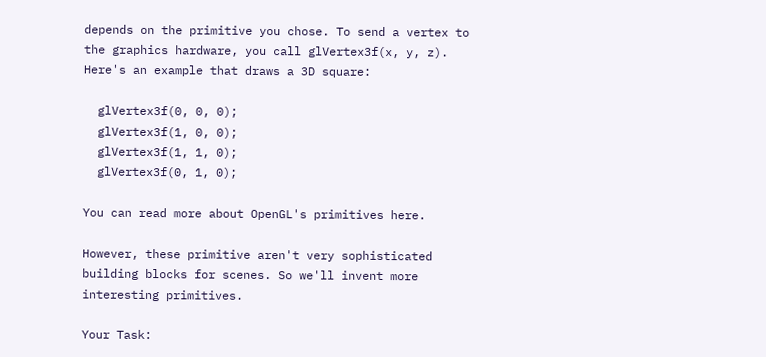depends on the primitive you chose. To send a vertex to the graphics hardware, you call glVertex3f(x, y, z). Here's an example that draws a 3D square:

  glVertex3f(0, 0, 0);
  glVertex3f(1, 0, 0);
  glVertex3f(1, 1, 0);
  glVertex3f(0, 1, 0);

You can read more about OpenGL's primitives here.

However, these primitive aren't very sophisticated building blocks for scenes. So we'll invent more interesting primitives.

Your Task: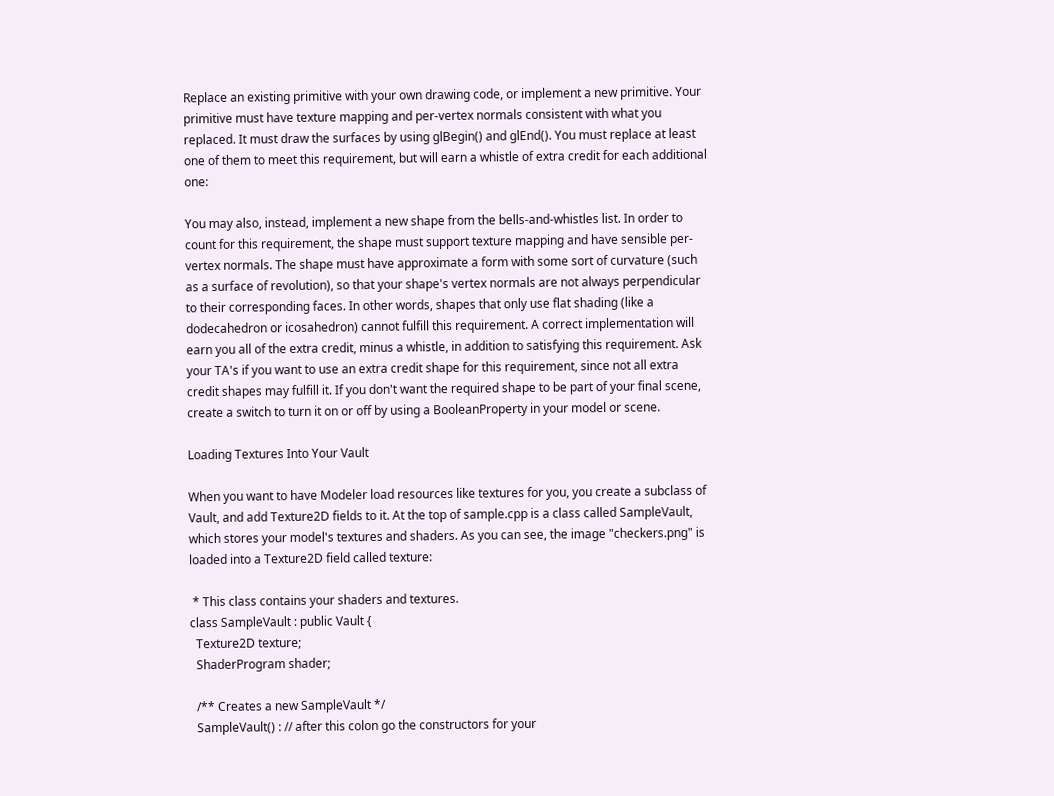Replace an existing primitive with your own drawing code, or implement a new primitive. Your primitive must have texture mapping and per-vertex normals consistent with what you replaced. It must draw the surfaces by using glBegin() and glEnd(). You must replace at least one of them to meet this requirement, but will earn a whistle of extra credit for each additional one:

You may also, instead, implement a new shape from the bells-and-whistles list. In order to count for this requirement, the shape must support texture mapping and have sensible per-vertex normals. The shape must have approximate a form with some sort of curvature (such as a surface of revolution), so that your shape's vertex normals are not always perpendicular to their corresponding faces. In other words, shapes that only use flat shading (like a dodecahedron or icosahedron) cannot fulfill this requirement. A correct implementation will earn you all of the extra credit, minus a whistle, in addition to satisfying this requirement. Ask your TA's if you want to use an extra credit shape for this requirement, since not all extra credit shapes may fulfill it. If you don't want the required shape to be part of your final scene, create a switch to turn it on or off by using a BooleanProperty in your model or scene.

Loading Textures Into Your Vault

When you want to have Modeler load resources like textures for you, you create a subclass of Vault, and add Texture2D fields to it. At the top of sample.cpp is a class called SampleVault, which stores your model's textures and shaders. As you can see, the image "checkers.png" is loaded into a Texture2D field called texture:

 * This class contains your shaders and textures.
class SampleVault : public Vault {
  Texture2D texture;
  ShaderProgram shader;

  /** Creates a new SampleVault */
  SampleVault() : // after this colon go the constructors for your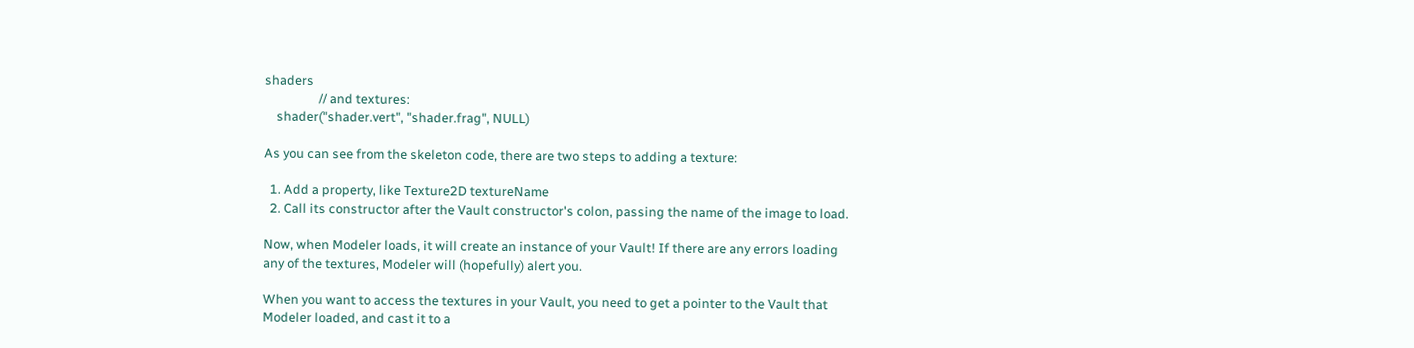shaders
                  // and textures:
    shader("shader.vert", "shader.frag", NULL)

As you can see from the skeleton code, there are two steps to adding a texture:

  1. Add a property, like Texture2D textureName
  2. Call its constructor after the Vault constructor's colon, passing the name of the image to load.

Now, when Modeler loads, it will create an instance of your Vault! If there are any errors loading any of the textures, Modeler will (hopefully) alert you.

When you want to access the textures in your Vault, you need to get a pointer to the Vault that Modeler loaded, and cast it to a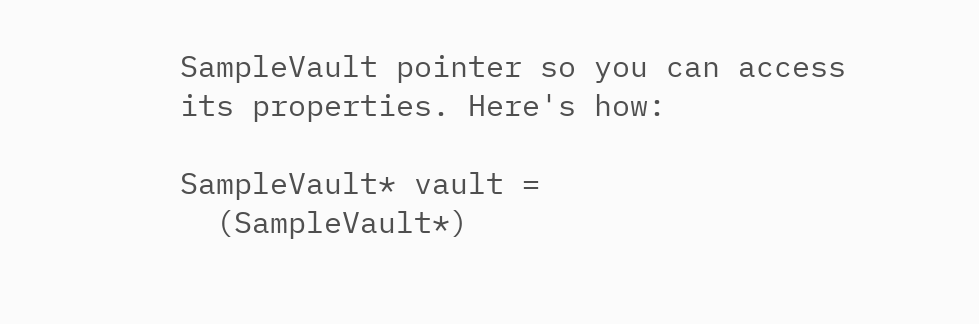SampleVault pointer so you can access its properties. Here's how:

SampleVault* vault =
  (SampleVault*)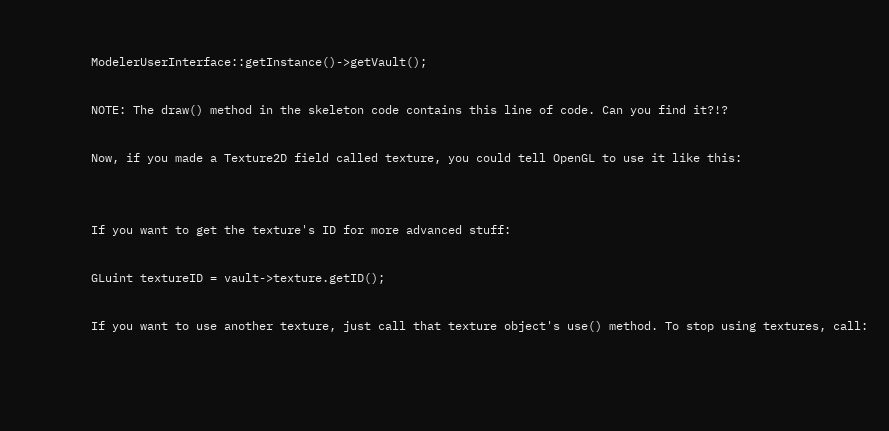ModelerUserInterface::getInstance()->getVault();

NOTE: The draw() method in the skeleton code contains this line of code. Can you find it?!?

Now, if you made a Texture2D field called texture, you could tell OpenGL to use it like this:


If you want to get the texture's ID for more advanced stuff:

GLuint textureID = vault->texture.getID();

If you want to use another texture, just call that texture object's use() method. To stop using textures, call: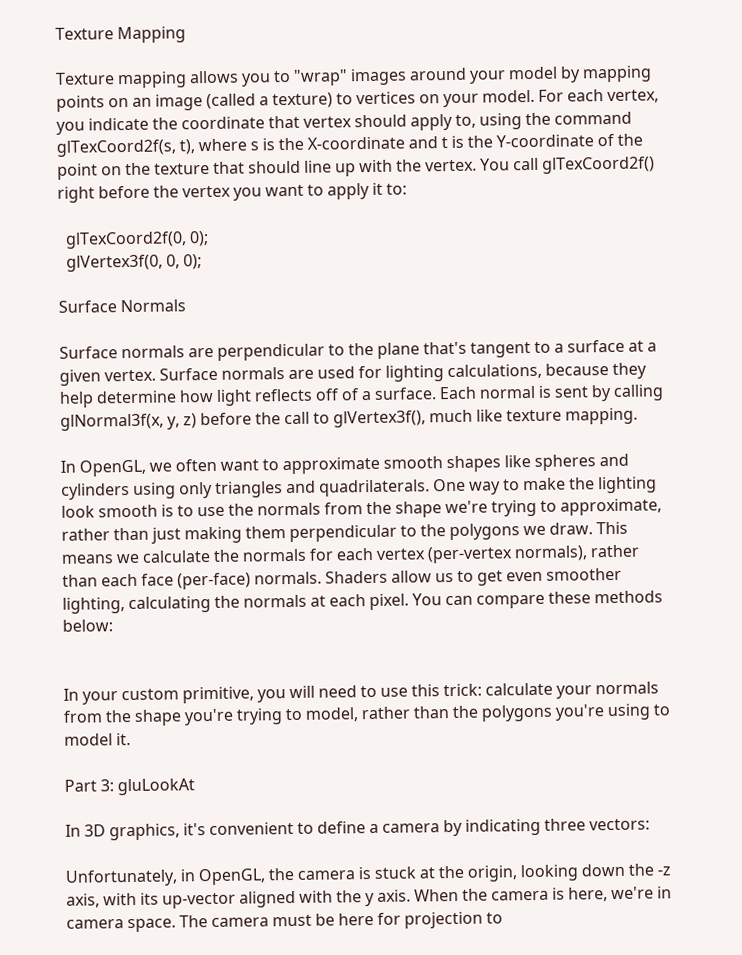Texture Mapping

Texture mapping allows you to "wrap" images around your model by mapping points on an image (called a texture) to vertices on your model. For each vertex, you indicate the coordinate that vertex should apply to, using the command glTexCoord2f(s, t), where s is the X-coordinate and t is the Y-coordinate of the point on the texture that should line up with the vertex. You call glTexCoord2f() right before the vertex you want to apply it to:

  glTexCoord2f(0, 0);
  glVertex3f(0, 0, 0);

Surface Normals

Surface normals are perpendicular to the plane that's tangent to a surface at a given vertex. Surface normals are used for lighting calculations, because they help determine how light reflects off of a surface. Each normal is sent by calling glNormal3f(x, y, z) before the call to glVertex3f(), much like texture mapping.

In OpenGL, we often want to approximate smooth shapes like spheres and cylinders using only triangles and quadrilaterals. One way to make the lighting look smooth is to use the normals from the shape we're trying to approximate, rather than just making them perpendicular to the polygons we draw. This means we calculate the normals for each vertex (per-vertex normals), rather than each face (per-face) normals. Shaders allow us to get even smoother lighting, calculating the normals at each pixel. You can compare these methods below:


In your custom primitive, you will need to use this trick: calculate your normals from the shape you're trying to model, rather than the polygons you're using to model it.

Part 3: gluLookAt

In 3D graphics, it's convenient to define a camera by indicating three vectors:

Unfortunately, in OpenGL, the camera is stuck at the origin, looking down the -z axis, with its up-vector aligned with the y axis. When the camera is here, we're in camera space. The camera must be here for projection to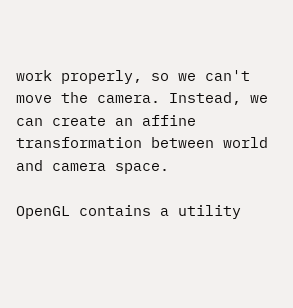work properly, so we can't move the camera. Instead, we can create an affine transformation between world and camera space.

OpenGL contains a utility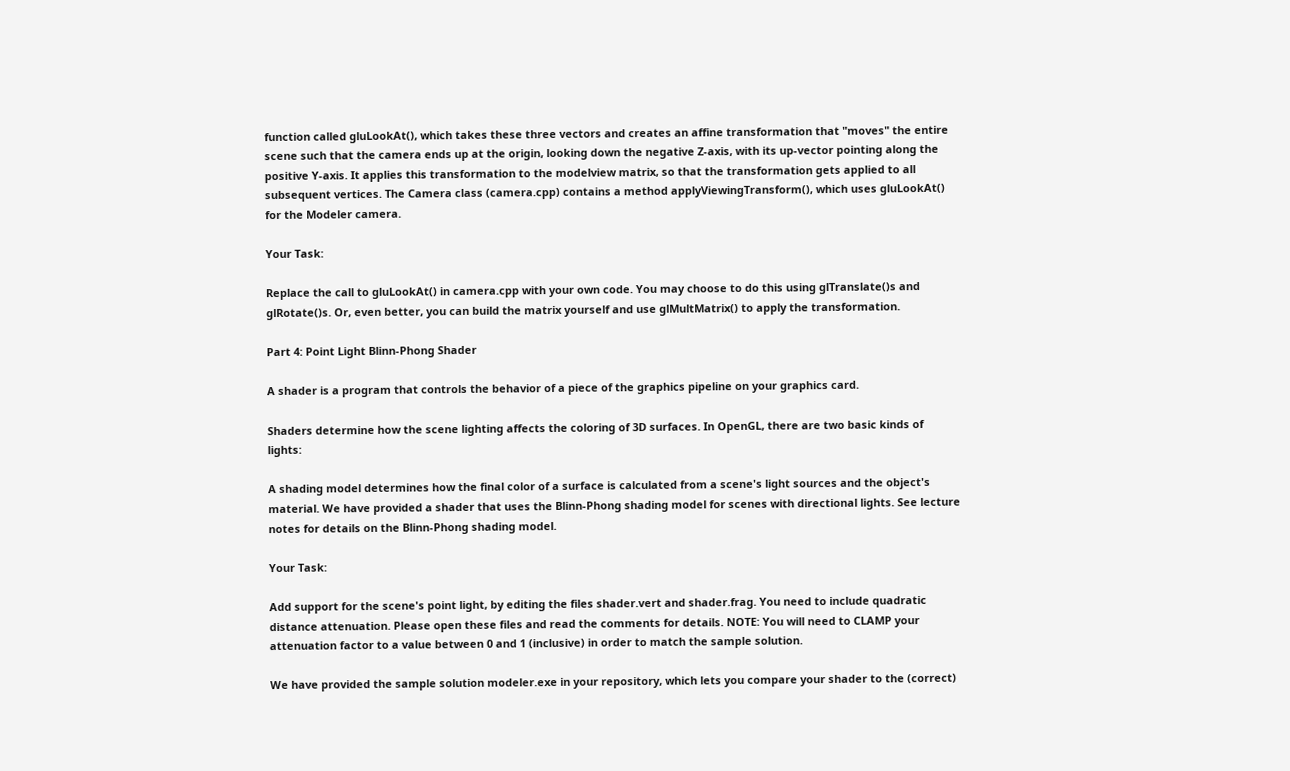function called gluLookAt(), which takes these three vectors and creates an affine transformation that "moves" the entire scene such that the camera ends up at the origin, looking down the negative Z-axis, with its up-vector pointing along the positive Y-axis. It applies this transformation to the modelview matrix, so that the transformation gets applied to all subsequent vertices. The Camera class (camera.cpp) contains a method applyViewingTransform(), which uses gluLookAt() for the Modeler camera.

Your Task:

Replace the call to gluLookAt() in camera.cpp with your own code. You may choose to do this using glTranslate()s and glRotate()s. Or, even better, you can build the matrix yourself and use glMultMatrix() to apply the transformation.

Part 4: Point Light Blinn-Phong Shader

A shader is a program that controls the behavior of a piece of the graphics pipeline on your graphics card.

Shaders determine how the scene lighting affects the coloring of 3D surfaces. In OpenGL, there are two basic kinds of lights:

A shading model determines how the final color of a surface is calculated from a scene's light sources and the object's material. We have provided a shader that uses the Blinn-Phong shading model for scenes with directional lights. See lecture notes for details on the Blinn-Phong shading model.

Your Task:

Add support for the scene's point light, by editing the files shader.vert and shader.frag. You need to include quadratic distance attenuation. Please open these files and read the comments for details. NOTE: You will need to CLAMP your attenuation factor to a value between 0 and 1 (inclusive) in order to match the sample solution.

We have provided the sample solution modeler.exe in your repository, which lets you compare your shader to the (correct)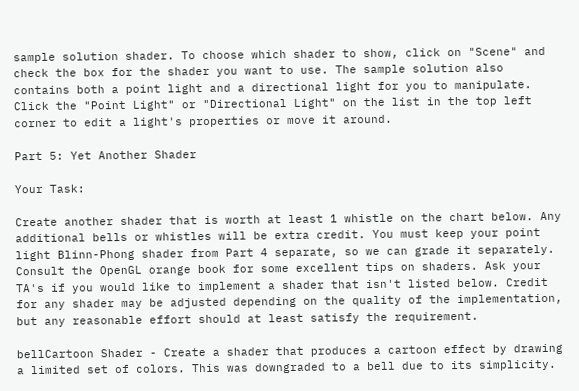sample solution shader. To choose which shader to show, click on "Scene" and check the box for the shader you want to use. The sample solution also contains both a point light and a directional light for you to manipulate. Click the "Point Light" or "Directional Light" on the list in the top left corner to edit a light's properties or move it around.

Part 5: Yet Another Shader

Your Task:

Create another shader that is worth at least 1 whistle on the chart below. Any additional bells or whistles will be extra credit. You must keep your point light Blinn-Phong shader from Part 4 separate, so we can grade it separately. Consult the OpenGL orange book for some excellent tips on shaders. Ask your TA's if you would like to implement a shader that isn't listed below. Credit for any shader may be adjusted depending on the quality of the implementation, but any reasonable effort should at least satisfy the requirement.

bellCartoon Shader - Create a shader that produces a cartoon effect by drawing a limited set of colors. This was downgraded to a bell due to its simplicity.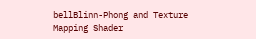bellBlinn-Phong and Texture Mapping Shader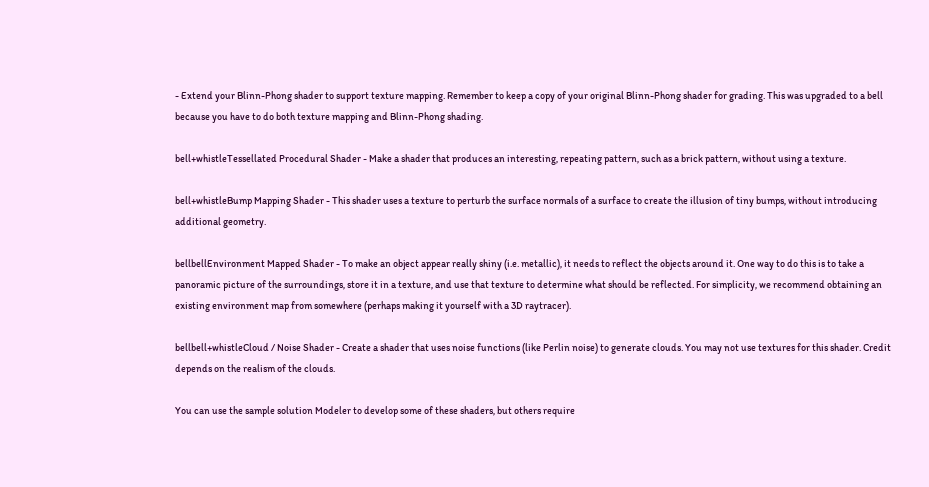- Extend your Blinn-Phong shader to support texture mapping. Remember to keep a copy of your original Blinn-Phong shader for grading. This was upgraded to a bell because you have to do both texture mapping and Blinn-Phong shading.

bell+whistleTessellated Procedural Shader - Make a shader that produces an interesting, repeating pattern, such as a brick pattern, without using a texture.

bell+whistleBump Mapping Shader - This shader uses a texture to perturb the surface normals of a surface to create the illusion of tiny bumps, without introducing additional geometry.

bellbellEnvironment Mapped Shader - To make an object appear really shiny (i.e. metallic), it needs to reflect the objects around it. One way to do this is to take a panoramic picture of the surroundings, store it in a texture, and use that texture to determine what should be reflected. For simplicity, we recommend obtaining an existing environment map from somewhere (perhaps making it yourself with a 3D raytracer).

bellbell+whistleCloud / Noise Shader - Create a shader that uses noise functions (like Perlin noise) to generate clouds. You may not use textures for this shader. Credit depends on the realism of the clouds.

You can use the sample solution Modeler to develop some of these shaders, but others require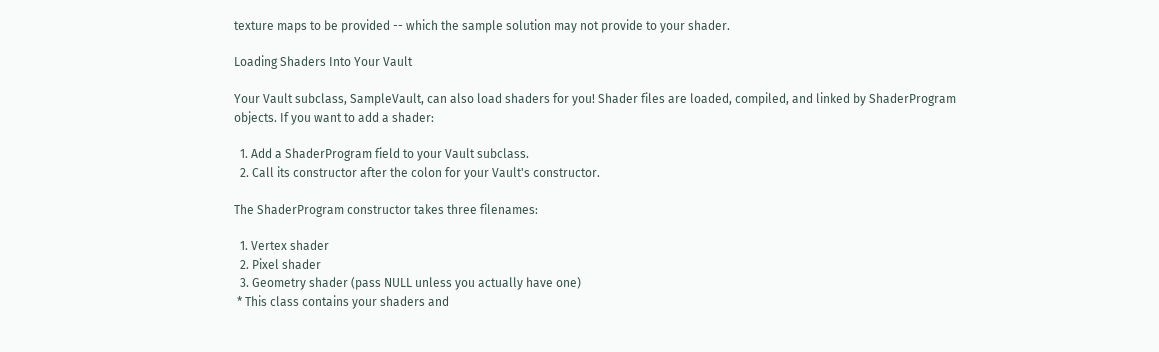texture maps to be provided -- which the sample solution may not provide to your shader.

Loading Shaders Into Your Vault

Your Vault subclass, SampleVault, can also load shaders for you! Shader files are loaded, compiled, and linked by ShaderProgram objects. If you want to add a shader:

  1. Add a ShaderProgram field to your Vault subclass.
  2. Call its constructor after the colon for your Vault's constructor.

The ShaderProgram constructor takes three filenames:

  1. Vertex shader
  2. Pixel shader
  3. Geometry shader (pass NULL unless you actually have one)
 * This class contains your shaders and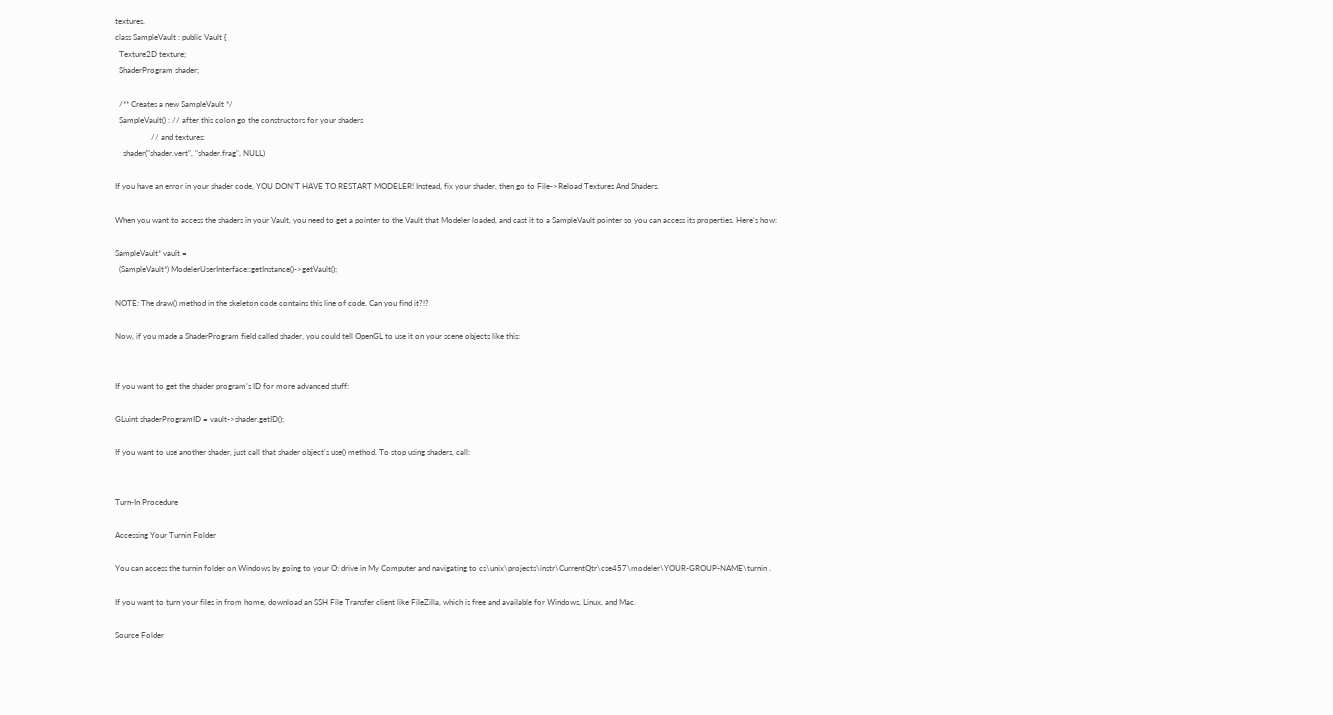textures.
class SampleVault : public Vault {
  Texture2D texture;
  ShaderProgram shader;

  /** Creates a new SampleVault */
  SampleVault() : // after this colon go the constructors for your shaders
                  // and textures:
    shader("shader.vert", "shader.frag", NULL)

If you have an error in your shader code, YOU DON'T HAVE TO RESTART MODELER! Instead, fix your shader, then go to File->Reload Textures And Shaders.

When you want to access the shaders in your Vault, you need to get a pointer to the Vault that Modeler loaded, and cast it to a SampleVault pointer so you can access its properties. Here's how:

SampleVault* vault =
  (SampleVault*) ModelerUserInterface::getInstance()->getVault();

NOTE: The draw() method in the skeleton code contains this line of code. Can you find it?!?

Now, if you made a ShaderProgram field called shader, you could tell OpenGL to use it on your scene objects like this:


If you want to get the shader program's ID for more advanced stuff:

GLuint shaderProgramID = vault->shader.getID();

If you want to use another shader, just call that shader object's use() method. To stop using shaders, call:


Turn-In Procedure

Accessing Your Turnin Folder

You can access the turnin folder on Windows by going to your O: drive in My Computer and navigating to cs\unix\projects\instr\CurrentQtr\cse457\modeler\YOUR-GROUP-NAME\turnin .

If you want to turn your files in from home, download an SSH File Transfer client like FileZilla, which is free and available for Windows, Linux, and Mac.

Source Folder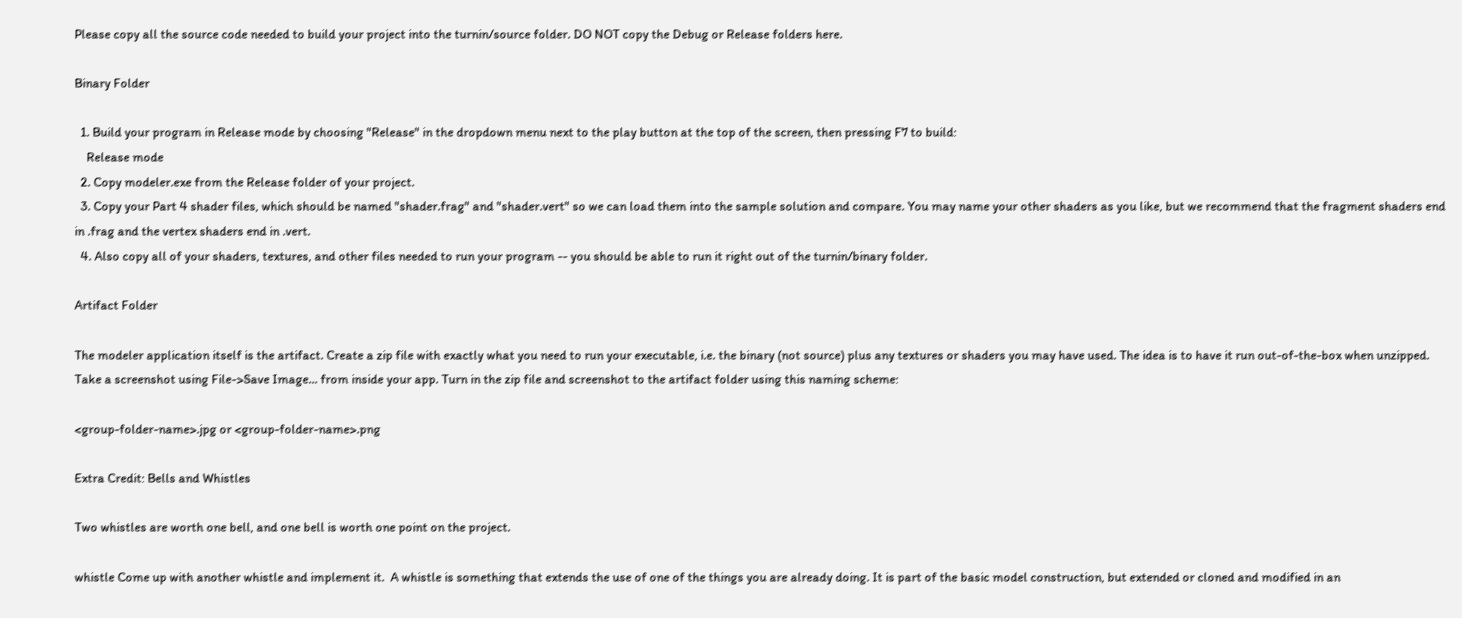Please copy all the source code needed to build your project into the turnin/source folder. DO NOT copy the Debug or Release folders here.

Binary Folder

  1. Build your program in Release mode by choosing "Release" in the dropdown menu next to the play button at the top of the screen, then pressing F7 to build:
    Release mode
  2. Copy modeler.exe from the Release folder of your project.
  3. Copy your Part 4 shader files, which should be named "shader.frag" and "shader.vert" so we can load them into the sample solution and compare. You may name your other shaders as you like, but we recommend that the fragment shaders end in .frag and the vertex shaders end in .vert.
  4. Also copy all of your shaders, textures, and other files needed to run your program -- you should be able to run it right out of the turnin/binary folder.

Artifact Folder

The modeler application itself is the artifact. Create a zip file with exactly what you need to run your executable, i.e. the binary (not source) plus any textures or shaders you may have used. The idea is to have it run out-of-the-box when unzipped. Take a screenshot using File->Save Image... from inside your app. Turn in the zip file and screenshot to the artifact folder using this naming scheme:

<group-folder-name>.jpg or <group-folder-name>.png

Extra Credit: Bells and Whistles

Two whistles are worth one bell, and one bell is worth one point on the project.

whistle Come up with another whistle and implement it.  A whistle is something that extends the use of one of the things you are already doing. It is part of the basic model construction, but extended or cloned and modified in an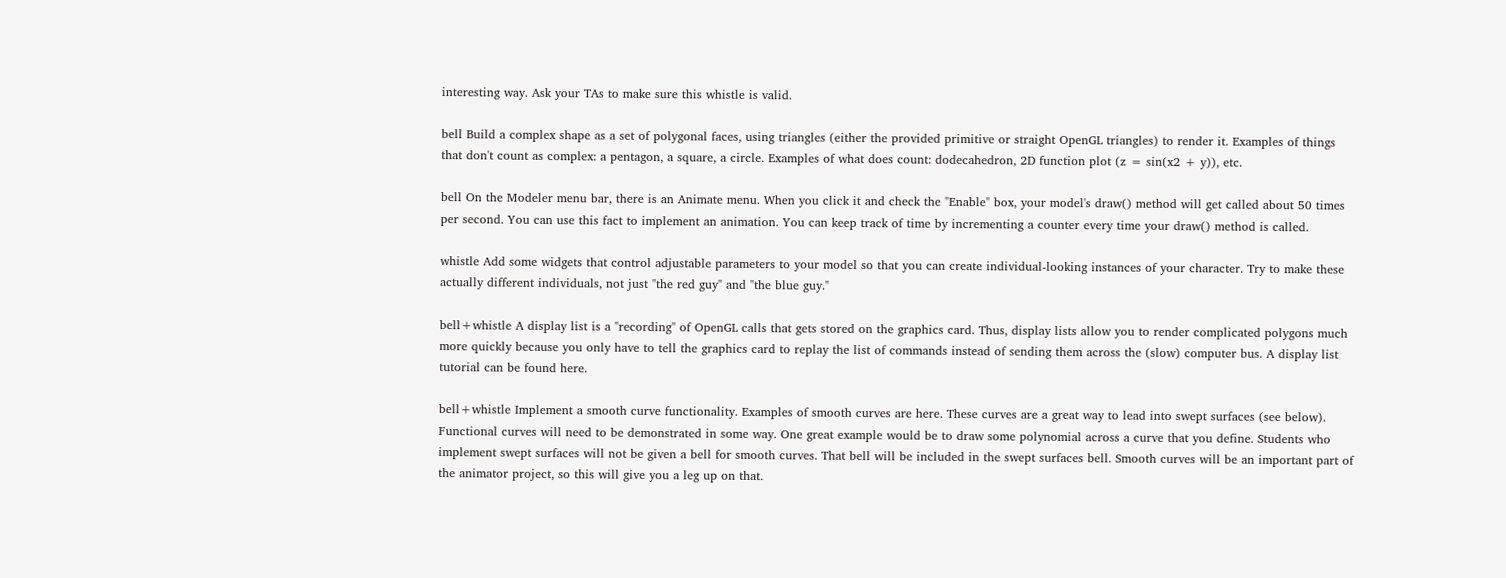interesting way. Ask your TAs to make sure this whistle is valid.

bell Build a complex shape as a set of polygonal faces, using triangles (either the provided primitive or straight OpenGL triangles) to render it. Examples of things that don't count as complex: a pentagon, a square, a circle. Examples of what does count: dodecahedron, 2D function plot (z = sin(x2 + y)), etc.

bell On the Modeler menu bar, there is an Animate menu. When you click it and check the "Enable" box, your model's draw() method will get called about 50 times per second. You can use this fact to implement an animation. You can keep track of time by incrementing a counter every time your draw() method is called.

whistle Add some widgets that control adjustable parameters to your model so that you can create individual-looking instances of your character. Try to make these actually different individuals, not just "the red guy" and "the blue guy."

bell+whistle A display list is a "recording" of OpenGL calls that gets stored on the graphics card. Thus, display lists allow you to render complicated polygons much more quickly because you only have to tell the graphics card to replay the list of commands instead of sending them across the (slow) computer bus. A display list tutorial can be found here.

bell+whistle Implement a smooth curve functionality. Examples of smooth curves are here. These curves are a great way to lead into swept surfaces (see below). Functional curves will need to be demonstrated in some way. One great example would be to draw some polynomial across a curve that you define. Students who implement swept surfaces will not be given a bell for smooth curves. That bell will be included in the swept surfaces bell. Smooth curves will be an important part of the animator project, so this will give you a leg up on that.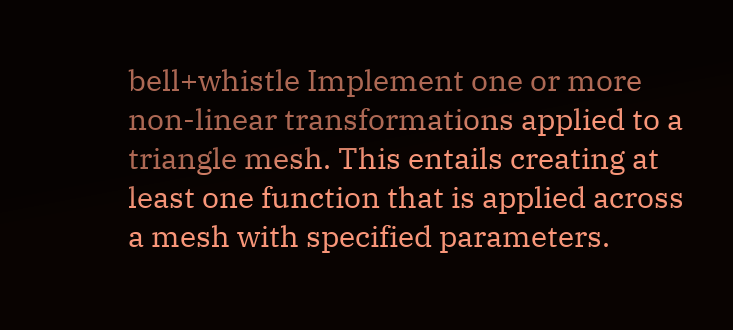bell+whistle Implement one or more non-linear transformations applied to a triangle mesh. This entails creating at least one function that is applied across a mesh with specified parameters.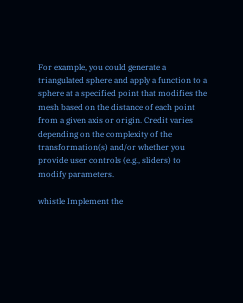For example, you could generate a triangulated sphere and apply a function to a sphere at a specified point that modifies the mesh based on the distance of each point from a given axis or origin. Credit varies depending on the complexity of the transformation(s) and/or whether you provide user controls (e.g., sliders) to modify parameters.

whistle Implement the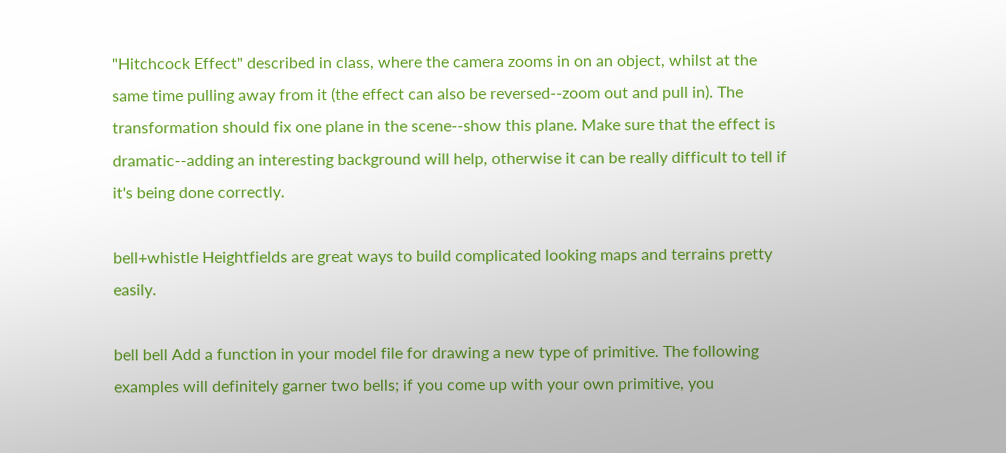"Hitchcock Effect" described in class, where the camera zooms in on an object, whilst at the same time pulling away from it (the effect can also be reversed--zoom out and pull in). The transformation should fix one plane in the scene--show this plane. Make sure that the effect is dramatic--adding an interesting background will help, otherwise it can be really difficult to tell if it's being done correctly.

bell+whistle Heightfields are great ways to build complicated looking maps and terrains pretty easily.

bell bell Add a function in your model file for drawing a new type of primitive. The following examples will definitely garner two bells; if you come up with your own primitive, you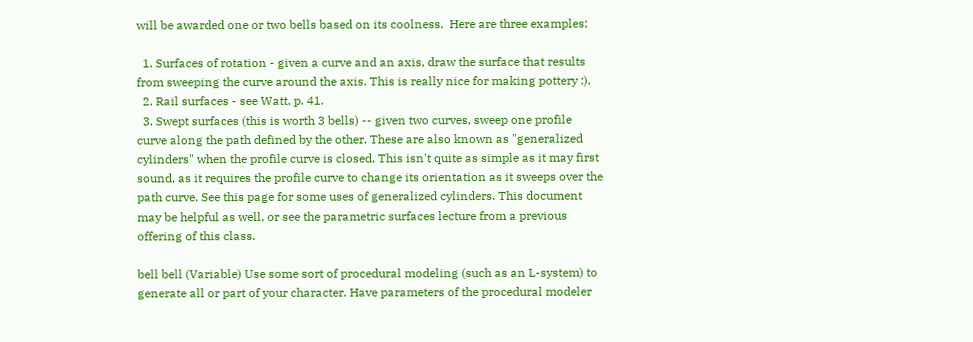will be awarded one or two bells based on its coolness.  Here are three examples:

  1. Surfaces of rotation - given a curve and an axis, draw the surface that results from sweeping the curve around the axis. This is really nice for making pottery :).
  2. Rail surfaces - see Watt, p. 41.
  3. Swept surfaces (this is worth 3 bells) -- given two curves, sweep one profile curve along the path defined by the other. These are also known as "generalized cylinders" when the profile curve is closed. This isn't quite as simple as it may first sound, as it requires the profile curve to change its orientation as it sweeps over the path curve. See this page for some uses of generalized cylinders. This document may be helpful as well, or see the parametric surfaces lecture from a previous offering of this class.

bell bell (Variable) Use some sort of procedural modeling (such as an L-system) to generate all or part of your character. Have parameters of the procedural modeler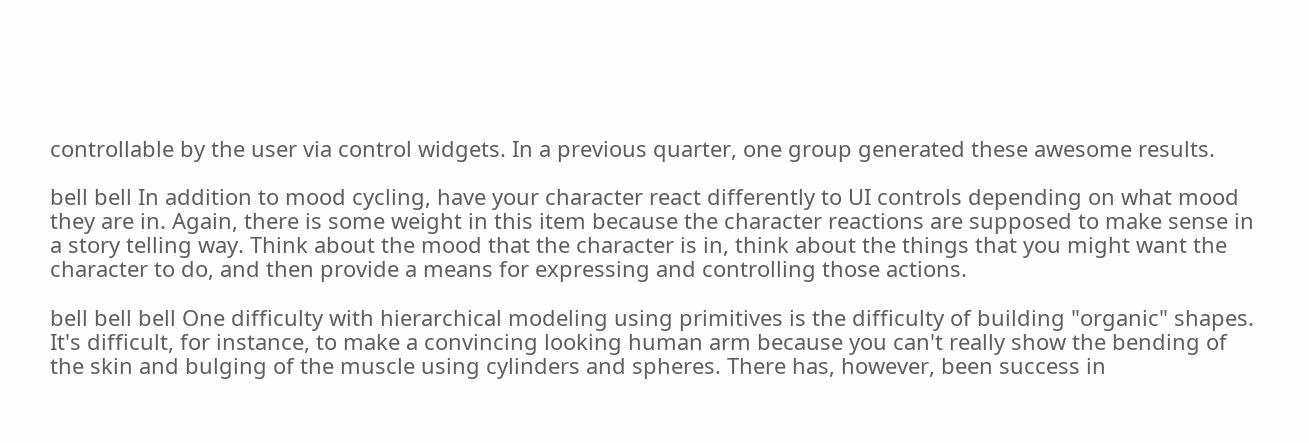controllable by the user via control widgets. In a previous quarter, one group generated these awesome results.

bell bell In addition to mood cycling, have your character react differently to UI controls depending on what mood they are in. Again, there is some weight in this item because the character reactions are supposed to make sense in a story telling way. Think about the mood that the character is in, think about the things that you might want the character to do, and then provide a means for expressing and controlling those actions.

bell bell bell One difficulty with hierarchical modeling using primitives is the difficulty of building "organic" shapes. It's difficult, for instance, to make a convincing looking human arm because you can't really show the bending of the skin and bulging of the muscle using cylinders and spheres. There has, however, been success in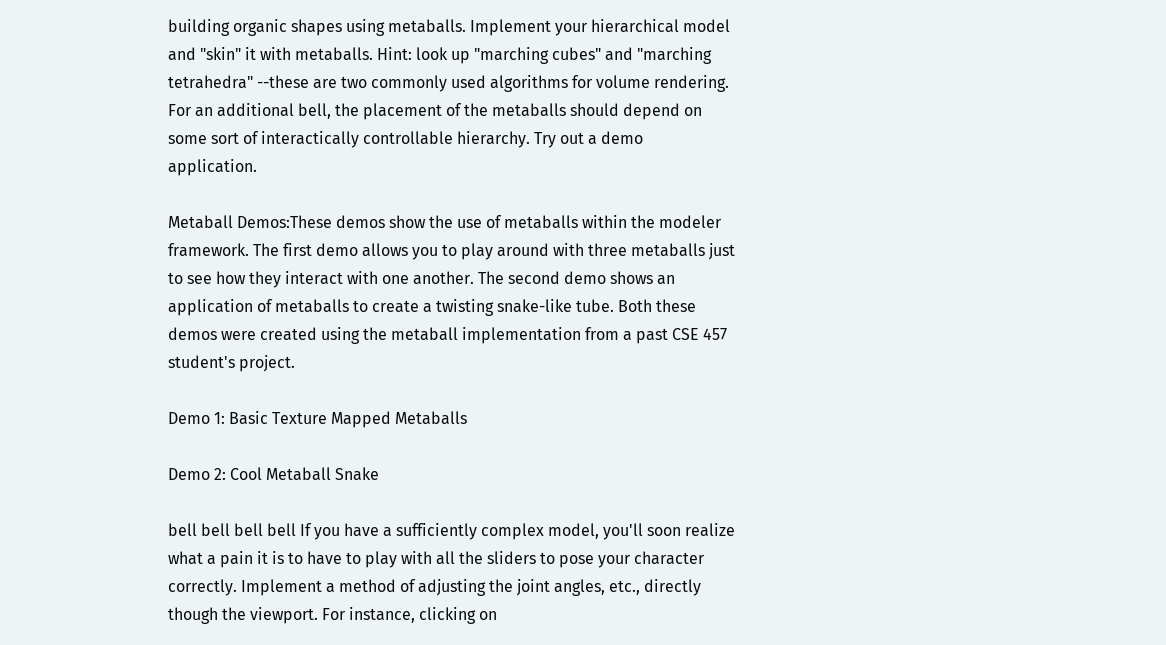building organic shapes using metaballs. Implement your hierarchical model and "skin" it with metaballs. Hint: look up "marching cubes" and "marching tetrahedra" --these are two commonly used algorithms for volume rendering. For an additional bell, the placement of the metaballs should depend on some sort of interactically controllable hierarchy. Try out a demo application.

Metaball Demos:These demos show the use of metaballs within the modeler framework. The first demo allows you to play around with three metaballs just to see how they interact with one another. The second demo shows an application of metaballs to create a twisting snake-like tube. Both these demos were created using the metaball implementation from a past CSE 457 student's project.

Demo 1: Basic Texture Mapped Metaballs

Demo 2: Cool Metaball Snake

bell bell bell bell If you have a sufficiently complex model, you'll soon realize what a pain it is to have to play with all the sliders to pose your character correctly. Implement a method of adjusting the joint angles, etc., directly though the viewport. For instance, clicking on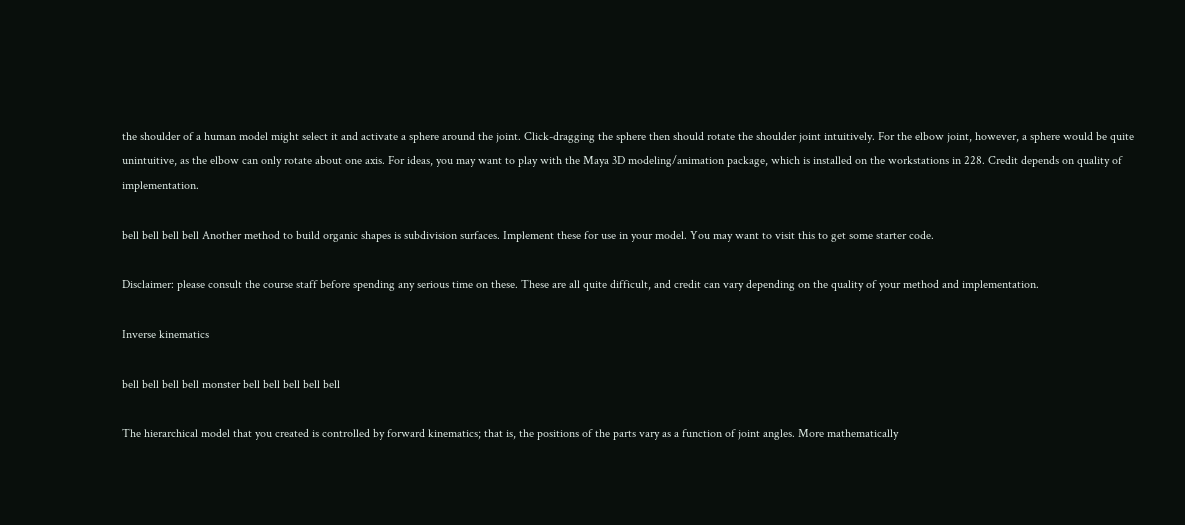the shoulder of a human model might select it and activate a sphere around the joint. Click-dragging the sphere then should rotate the shoulder joint intuitively. For the elbow joint, however, a sphere would be quite unintuitive, as the elbow can only rotate about one axis. For ideas, you may want to play with the Maya 3D modeling/animation package, which is installed on the workstations in 228. Credit depends on quality of implementation.

bell bell bell bell Another method to build organic shapes is subdivision surfaces. Implement these for use in your model. You may want to visit this to get some starter code.

Disclaimer: please consult the course staff before spending any serious time on these. These are all quite difficult, and credit can vary depending on the quality of your method and implementation.

Inverse kinematics

bell bell bell bell monster bell bell bell bell bell

The hierarchical model that you created is controlled by forward kinematics; that is, the positions of the parts vary as a function of joint angles. More mathematically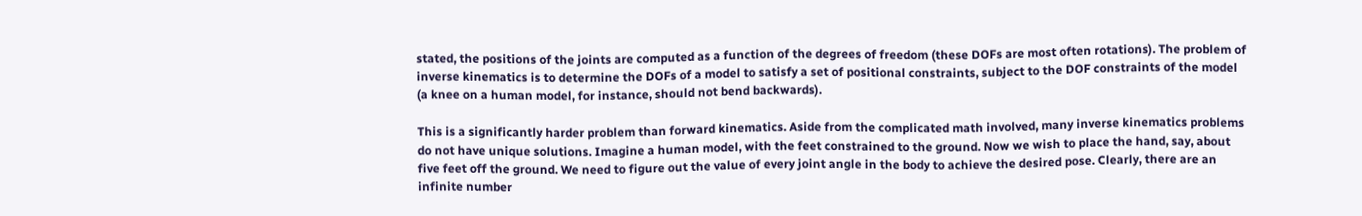stated, the positions of the joints are computed as a function of the degrees of freedom (these DOFs are most often rotations). The problem of inverse kinematics is to determine the DOFs of a model to satisfy a set of positional constraints, subject to the DOF constraints of the model (a knee on a human model, for instance, should not bend backwards).

This is a significantly harder problem than forward kinematics. Aside from the complicated math involved, many inverse kinematics problems do not have unique solutions. Imagine a human model, with the feet constrained to the ground. Now we wish to place the hand, say, about five feet off the ground. We need to figure out the value of every joint angle in the body to achieve the desired pose. Clearly, there are an infinite number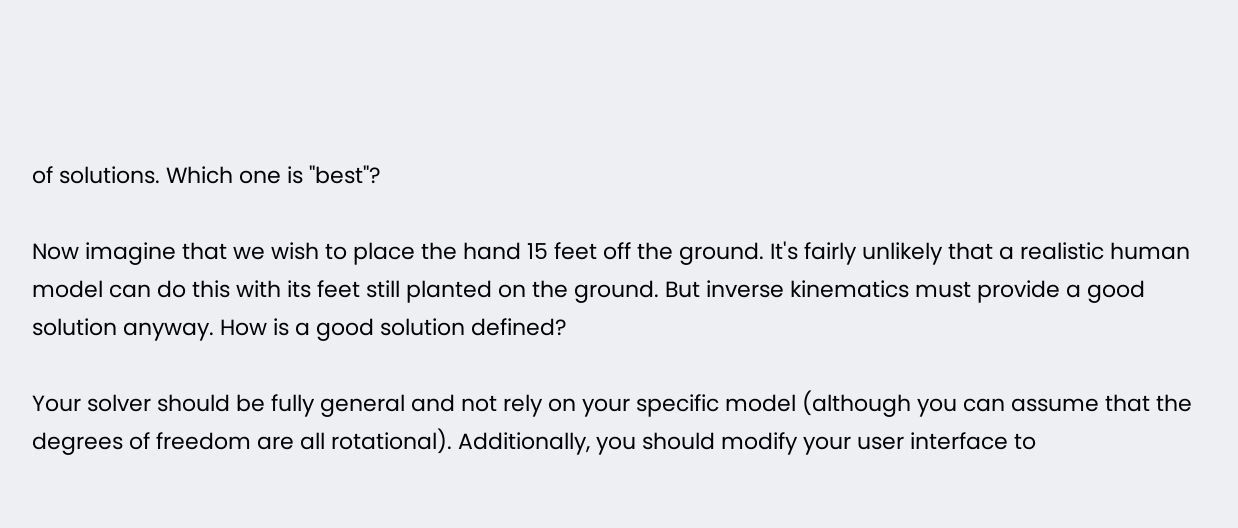of solutions. Which one is "best"?

Now imagine that we wish to place the hand 15 feet off the ground. It's fairly unlikely that a realistic human model can do this with its feet still planted on the ground. But inverse kinematics must provide a good solution anyway. How is a good solution defined?

Your solver should be fully general and not rely on your specific model (although you can assume that the degrees of freedom are all rotational). Additionally, you should modify your user interface to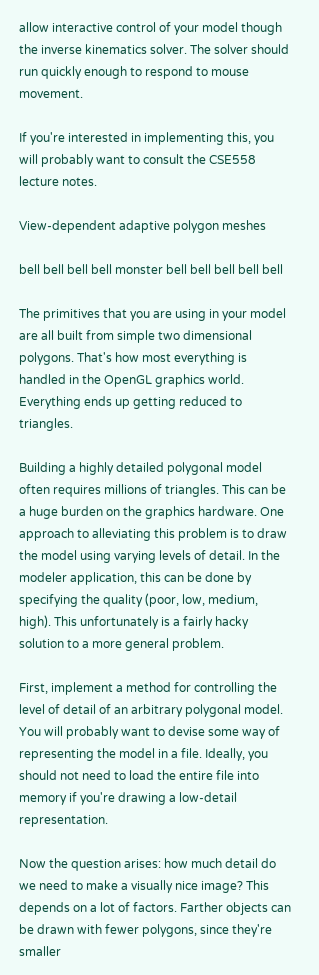allow interactive control of your model though the inverse kinematics solver. The solver should run quickly enough to respond to mouse movement.

If you're interested in implementing this, you will probably want to consult the CSE558 lecture notes.

View-dependent adaptive polygon meshes

bell bell bell bell monster bell bell bell bell bell

The primitives that you are using in your model are all built from simple two dimensional polygons. That's how most everything is handled in the OpenGL graphics world. Everything ends up getting reduced to triangles.

Building a highly detailed polygonal model often requires millions of triangles. This can be a huge burden on the graphics hardware. One approach to alleviating this problem is to draw the model using varying levels of detail. In the modeler application, this can be done by specifying the quality (poor, low, medium, high). This unfortunately is a fairly hacky solution to a more general problem.

First, implement a method for controlling the level of detail of an arbitrary polygonal model. You will probably want to devise some way of representing the model in a file. Ideally, you should not need to load the entire file into memory if you're drawing a low-detail representation.

Now the question arises: how much detail do we need to make a visually nice image? This depends on a lot of factors. Farther objects can be drawn with fewer polygons, since they're smaller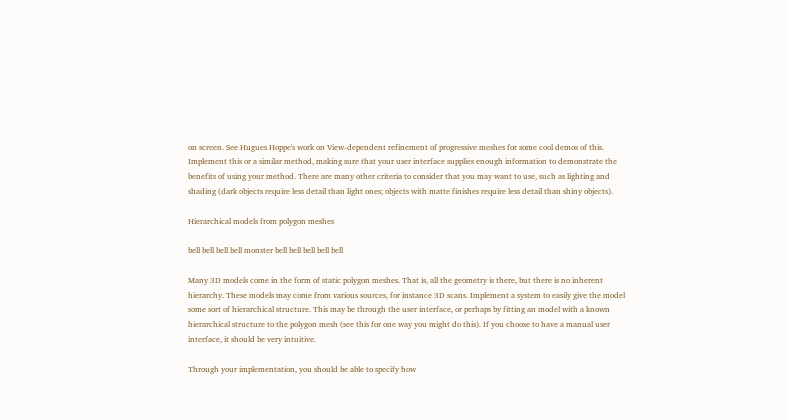on screen. See Hugues Hoppe's work on View-dependent refinement of progressive meshes for some cool demos of this. Implement this or a similar method, making sure that your user interface supplies enough information to demonstrate the benefits of using your method. There are many other criteria to consider that you may want to use, such as lighting and shading (dark objects require less detail than light ones; objects with matte finishes require less detail than shiny objects).

Hierarchical models from polygon meshes

bell bell bell bell monster bell bell bell bell bell

Many 3D models come in the form of static polygon meshes. That is, all the geometry is there, but there is no inherent hierarchy. These models may come from various sources, for instance 3D scans. Implement a system to easily give the model some sort of hierarchical structure. This may be through the user interface, or perhaps by fitting an model with a known hierarchical structure to the polygon mesh (see this for one way you might do this). If you choose to have a manual user interface, it should be very intuitive.

Through your implementation, you should be able to specify how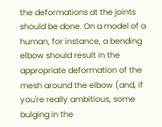the deformations at the joints should be done. On a model of a human, for instance, a bending elbow should result in the appropriate deformation of the mesh around the elbow (and, if you're really ambitious, some bulging in the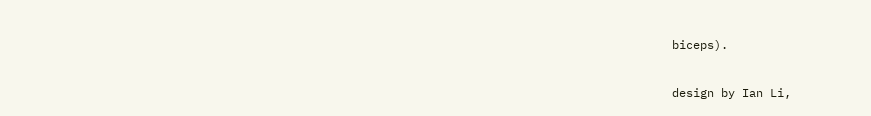biceps).

design by Ian Li,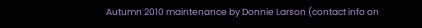Autumn 2010 maintenance by Donnie Larson (contact info on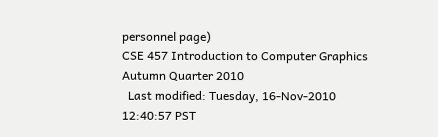personnel page)
CSE 457 Introduction to Computer Graphics
Autumn Quarter 2010
  Last modified: Tuesday, 16-Nov-2010 12:40:57 PST